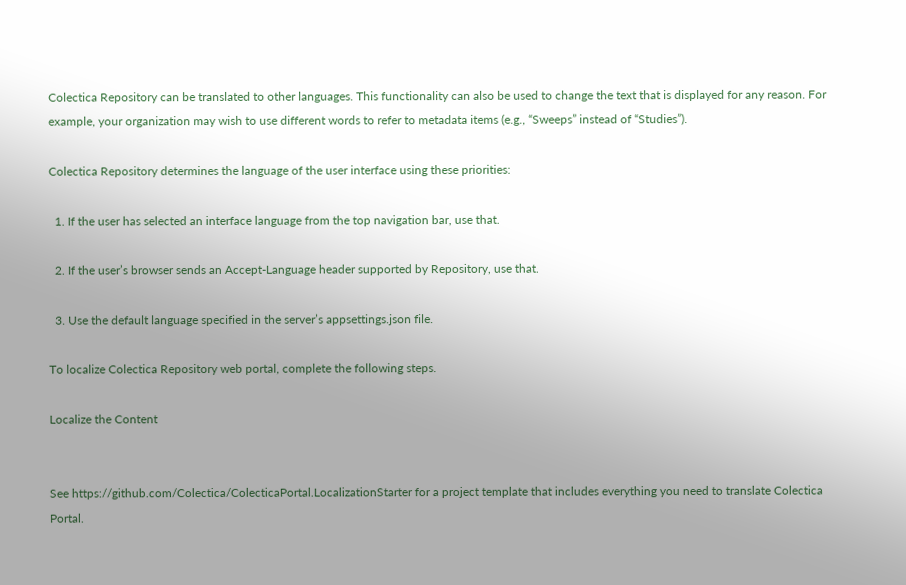Colectica Repository can be translated to other languages. This functionality can also be used to change the text that is displayed for any reason. For example, your organization may wish to use different words to refer to metadata items (e.g., “Sweeps” instead of “Studies”).

Colectica Repository determines the language of the user interface using these priorities:

  1. If the user has selected an interface language from the top navigation bar, use that.

  2. If the user’s browser sends an Accept-Language header supported by Repository, use that.

  3. Use the default language specified in the server’s appsettings.json file.

To localize Colectica Repository web portal, complete the following steps.

Localize the Content


See https://github.com/Colectica/ColecticaPortal.LocalizationStarter for a project template that includes everything you need to translate Colectica Portal.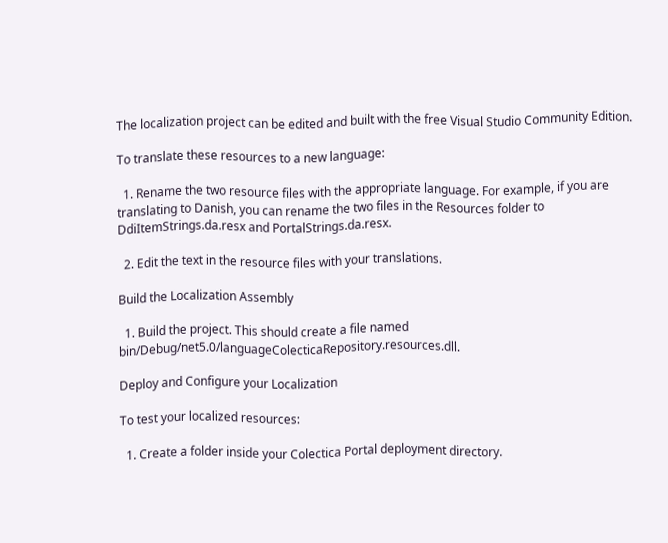The localization project can be edited and built with the free Visual Studio Community Edition.

To translate these resources to a new language:

  1. Rename the two resource files with the appropriate language. For example, if you are translating to Danish, you can rename the two files in the Resources folder to DdiItemStrings.da.resx and PortalStrings.da.resx.

  2. Edit the text in the resource files with your translations.

Build the Localization Assembly

  1. Build the project. This should create a file named bin/Debug/net5.0/languageColecticaRepository.resources.dll.

Deploy and Configure your Localization

To test your localized resources:

  1. Create a folder inside your Colectica Portal deployment directory.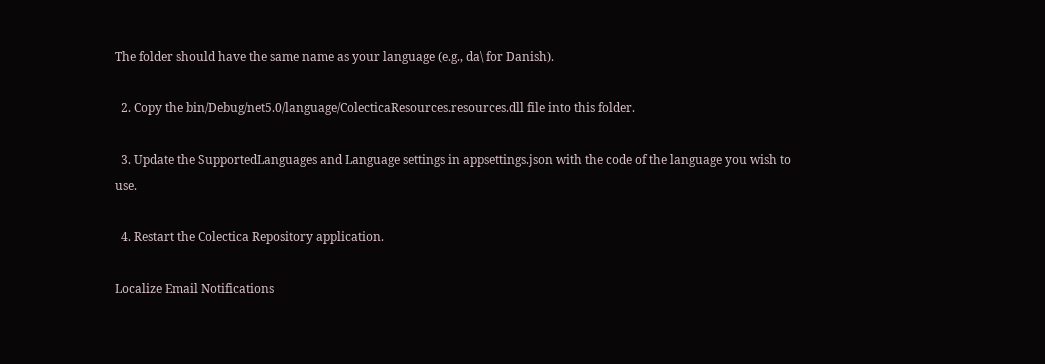The folder should have the same name as your language (e.g., da\ for Danish).

  2. Copy the bin/Debug/net5.0/language/ColecticaResources.resources.dll file into this folder.

  3. Update the SupportedLanguages and Language settings in appsettings.json with the code of the language you wish to use.

  4. Restart the Colectica Repository application.

Localize Email Notifications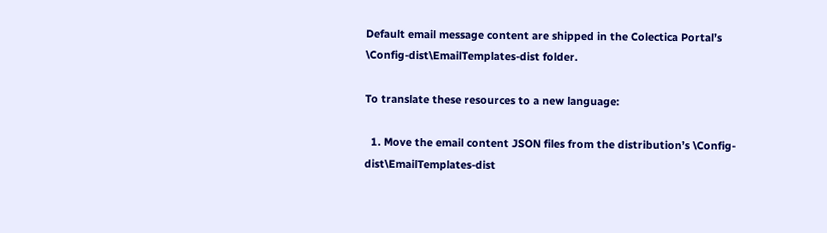Default email message content are shipped in the Colectica Portal’s \Config-dist\EmailTemplates-dist folder.

To translate these resources to a new language:

  1. Move the email content JSON files from the distribution’s \Config-dist\EmailTemplates-dist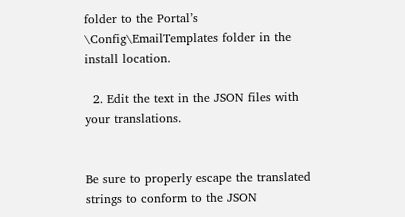folder to the Portal’s \Config\EmailTemplates folder in the install location.

  2. Edit the text in the JSON files with your translations.


Be sure to properly escape the translated strings to conform to the JSON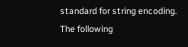standard for string encoding. The following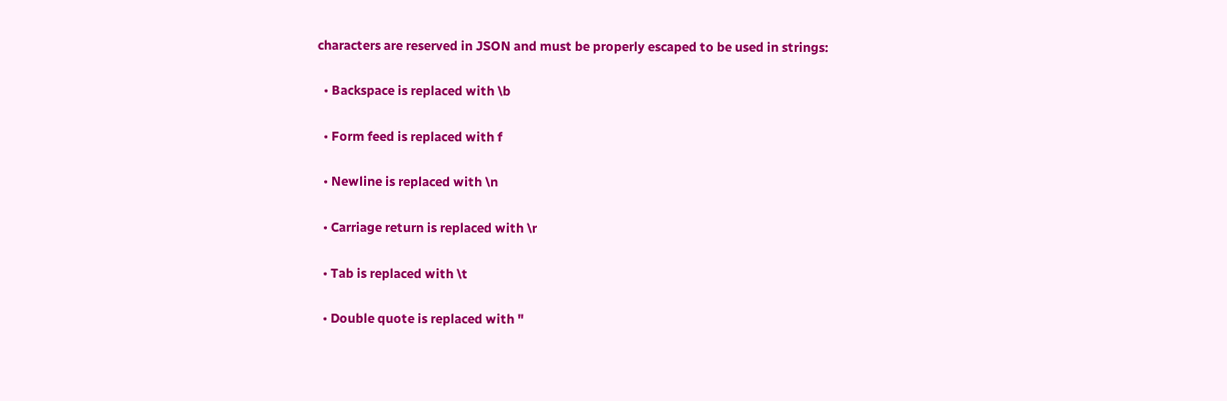characters are reserved in JSON and must be properly escaped to be used in strings:

  • Backspace is replaced with \b

  • Form feed is replaced with f

  • Newline is replaced with \n

  • Carriage return is replaced with \r

  • Tab is replaced with \t

  • Double quote is replaced with "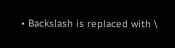• Backslash is replaced with \